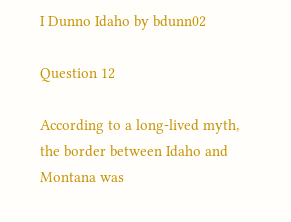I Dunno Idaho by bdunn02

Question 12

According to a long-lived myth, the border between Idaho and Montana was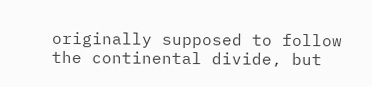originally supposed to follow the continental divide, but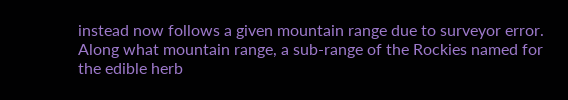instead now follows a given mountain range due to surveyor error. Along what mountain range, a sub-range of the Rockies named for the edible herb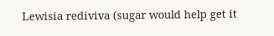Lewisia rediviva (sugar would help get it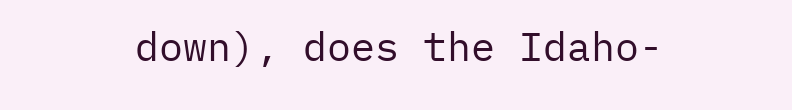down), does the Idaho-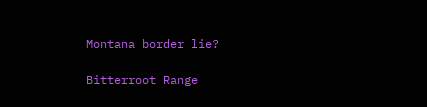Montana border lie?

Bitterroot Range